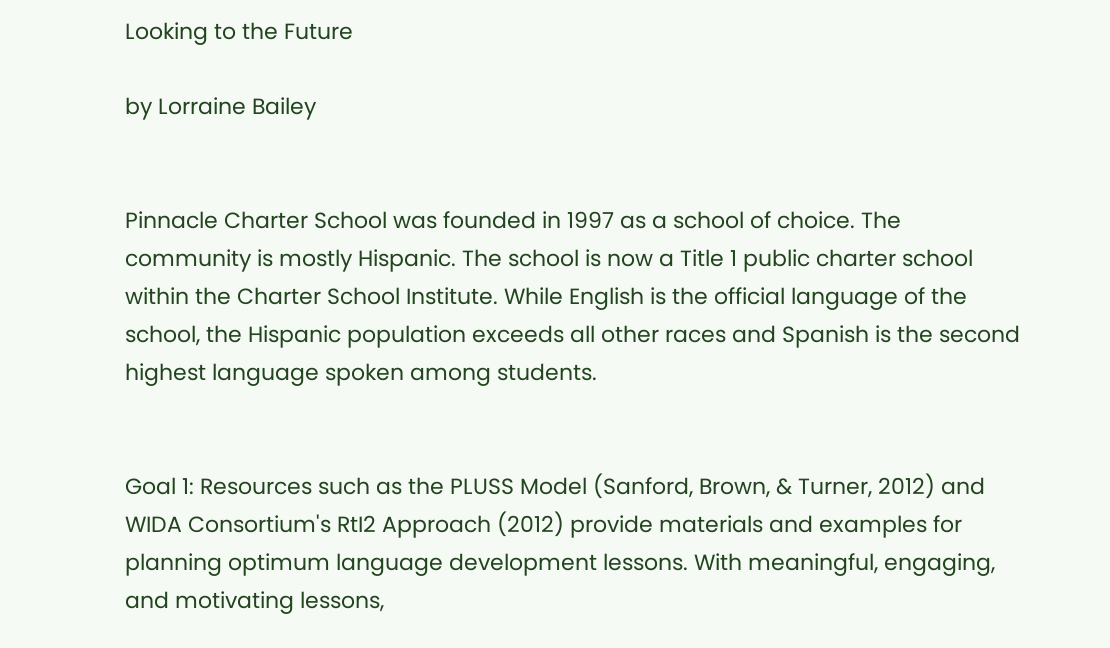Looking to the Future

by Lorraine Bailey


Pinnacle Charter School was founded in 1997 as a school of choice. The community is mostly Hispanic. The school is now a Title 1 public charter school within the Charter School Institute. While English is the official language of the school, the Hispanic population exceeds all other races and Spanish is the second highest language spoken among students.


Goal 1: Resources such as the PLUSS Model (Sanford, Brown, & Turner, 2012) and WIDA Consortium's RtI2 Approach (2012) provide materials and examples for planning optimum language development lessons. With meaningful, engaging, and motivating lessons,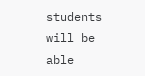students will be able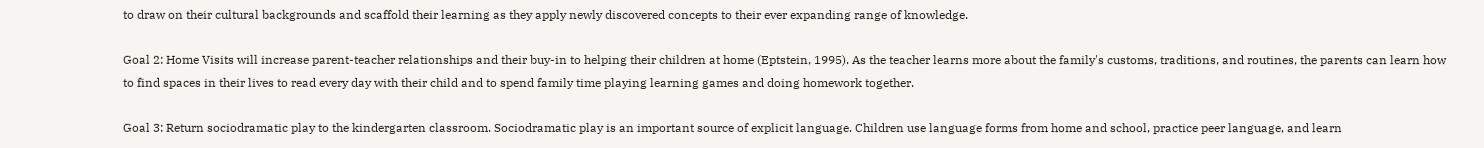to draw on their cultural backgrounds and scaffold their learning as they apply newly discovered concepts to their ever expanding range of knowledge.

Goal 2: Home Visits will increase parent-teacher relationships and their buy-in to helping their children at home (Eptstein, 1995). As the teacher learns more about the family's customs, traditions, and routines, the parents can learn how to find spaces in their lives to read every day with their child and to spend family time playing learning games and doing homework together.

Goal 3: Return sociodramatic play to the kindergarten classroom. Sociodramatic play is an important source of explicit language. Children use language forms from home and school, practice peer language, and learn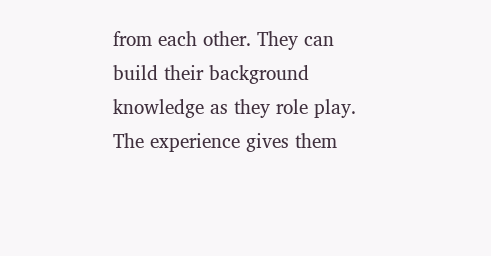from each other. They can build their background knowledge as they role play. The experience gives them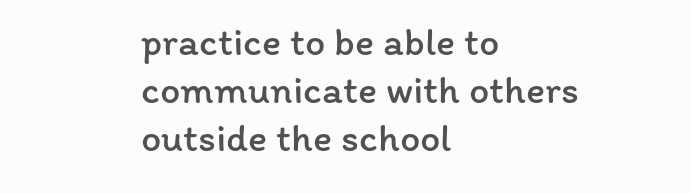practice to be able to communicate with others outside the school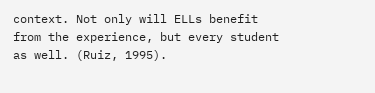context. Not only will ELLs benefit from the experience, but every student as well. (Ruiz, 1995).